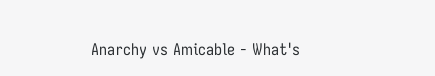Anarchy vs Amicable - What's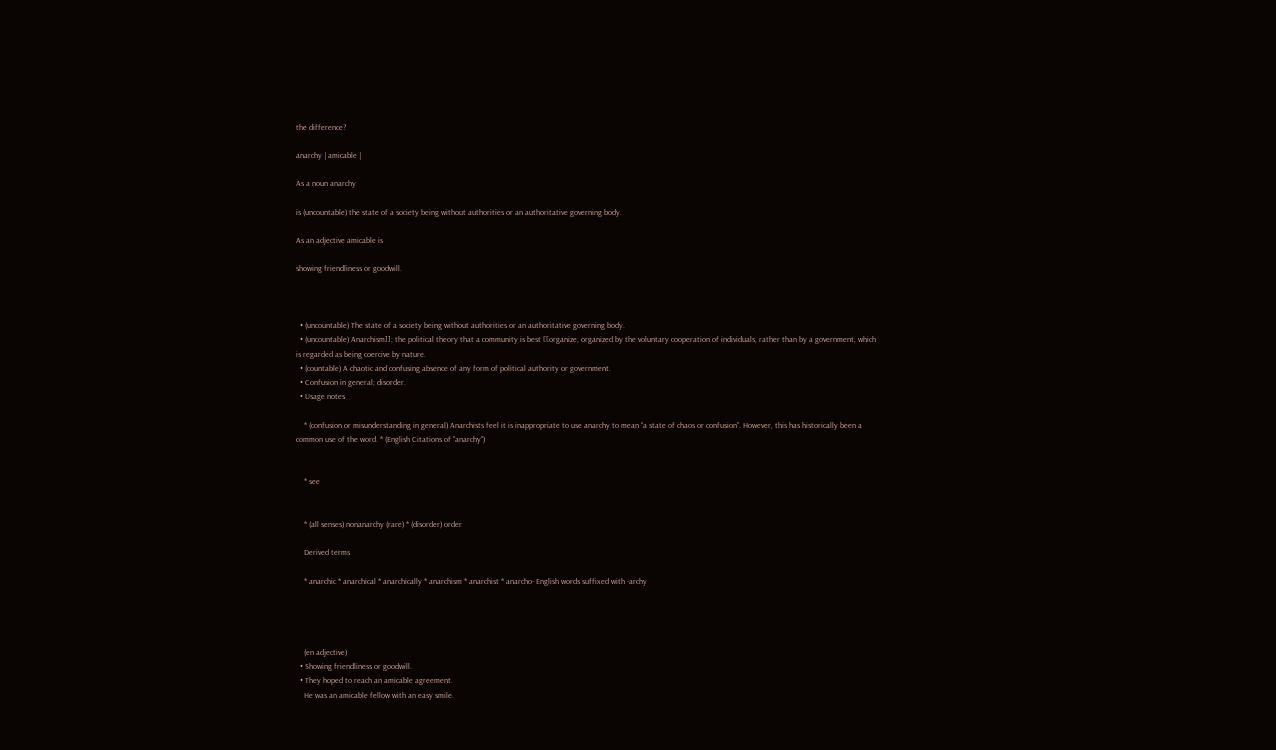the difference?

anarchy | amicable |

As a noun anarchy

is (uncountable) the state of a society being without authorities or an authoritative governing body.

As an adjective amicable is

showing friendliness or goodwill.



  • (uncountable) The state of a society being without authorities or an authoritative governing body.
  • (uncountable) Anarchism]]; the political theory that a community is best [[organize, organized by the voluntary cooperation of individuals, rather than by a government, which is regarded as being coercive by nature.
  • (countable) A chaotic and confusing absence of any form of political authority or government.
  • Confusion in general; disorder.
  • Usage notes

    * (confusion or misunderstanding in general) Anarchists feel it is inappropriate to use anarchy to mean “a state of chaos or confusion”. However, this has historically been a common use of the word. * (English Citations of "anarchy")


    * see


    * (all senses) nonanarchy (rare) * (disorder) order

    Derived terms

    * anarchic * anarchical * anarchically * anarchism * anarchist * anarcho- English words suffixed with -archy




    (en adjective)
  • Showing friendliness or goodwill.
  • They hoped to reach an amicable agreement.
    He was an amicable fellow with an easy smile.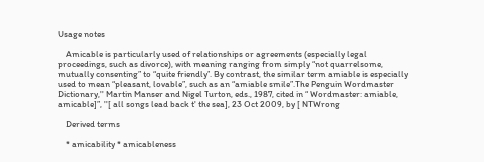Usage notes

    Amicable is particularly used of relationships or agreements (especially legal proceedings, such as divorce), with meaning ranging from simply “not quarrelsome, mutually consenting” to “quite friendly”. By contrast, the similar term amiable is especially used to mean “pleasant, lovable”, such as an “amiable smile”.The Penguin Wordmaster Dictionary,'' Martin Manser and Nigel Turton, eds., 1987, cited in “ Wordmaster: amiable, amicable]”, ''[ all songs lead back t' the sea], 23 Oct 2009, by [ NTWrong

    Derived terms

    * amicability * amicableness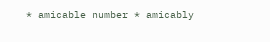* amicable number * amicably